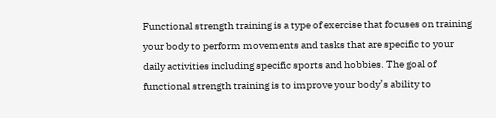Functional strength training is a type of exercise that focuses on training your body to perform movements and tasks that are specific to your daily activities including specific sports and hobbies. The goal of functional strength training is to improve your body’s ability to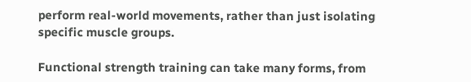perform real-world movements, rather than just isolating specific muscle groups.

Functional strength training can take many forms, from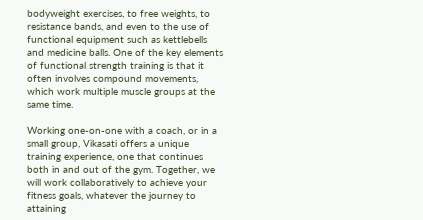bodyweight exercises, to free weights, to resistance bands, and even to the use of functional equipment such as kettlebells and medicine balls. One of the key elements of functional strength training is that it often involves compound movements, which work multiple muscle groups at the same time.

Working one-on-one with a coach, or in a small group, Vikasati offers a unique training experience, one that continues both in and out of the gym. Together, we will work collaboratively to achieve your fitness goals, whatever the journey to attaining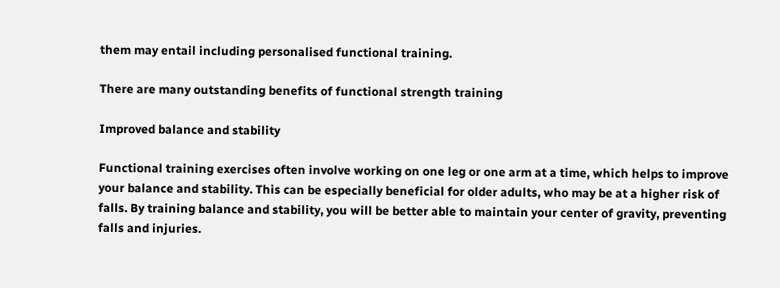them may entail including personalised functional training.

There are many outstanding benefits of functional strength training

Improved balance and stability

Functional training exercises often involve working on one leg or one arm at a time, which helps to improve your balance and stability. This can be especially beneficial for older adults, who may be at a higher risk of falls. By training balance and stability, you will be better able to maintain your center of gravity, preventing falls and injuries.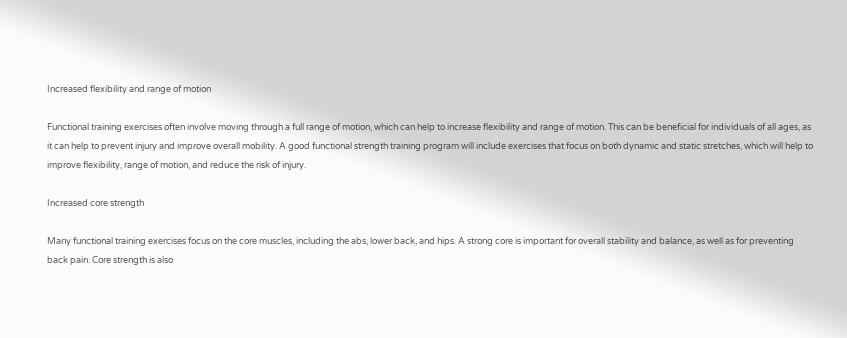Increased flexibility and range of motion

Functional training exercises often involve moving through a full range of motion, which can help to increase flexibility and range of motion. This can be beneficial for individuals of all ages, as it can help to prevent injury and improve overall mobility. A good functional strength training program will include exercises that focus on both dynamic and static stretches, which will help to improve flexibility, range of motion, and reduce the risk of injury.

Increased core strength

Many functional training exercises focus on the core muscles, including the abs, lower back, and hips. A strong core is important for overall stability and balance, as well as for preventing back pain. Core strength is also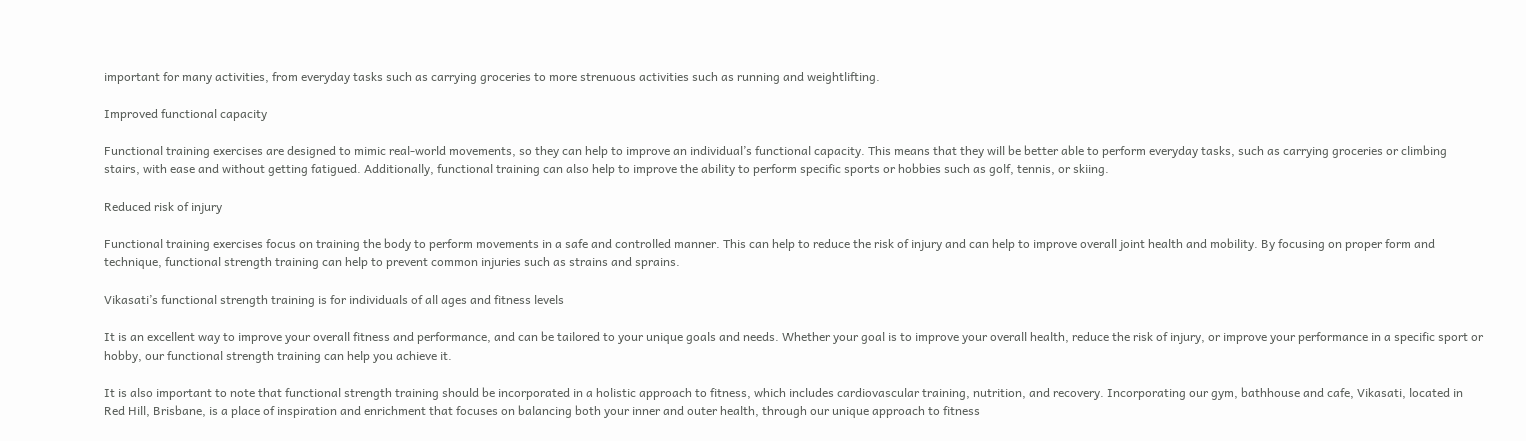important for many activities, from everyday tasks such as carrying groceries to more strenuous activities such as running and weightlifting.

Improved functional capacity

Functional training exercises are designed to mimic real-world movements, so they can help to improve an individual’s functional capacity. This means that they will be better able to perform everyday tasks, such as carrying groceries or climbing stairs, with ease and without getting fatigued. Additionally, functional training can also help to improve the ability to perform specific sports or hobbies such as golf, tennis, or skiing.

Reduced risk of injury

Functional training exercises focus on training the body to perform movements in a safe and controlled manner. This can help to reduce the risk of injury and can help to improve overall joint health and mobility. By focusing on proper form and technique, functional strength training can help to prevent common injuries such as strains and sprains.

Vikasati’s functional strength training is for individuals of all ages and fitness levels

It is an excellent way to improve your overall fitness and performance, and can be tailored to your unique goals and needs. Whether your goal is to improve your overall health, reduce the risk of injury, or improve your performance in a specific sport or hobby, our functional strength training can help you achieve it.

It is also important to note that functional strength training should be incorporated in a holistic approach to fitness, which includes cardiovascular training, nutrition, and recovery. Incorporating our gym, bathhouse and cafe, Vikasati, located in Red Hill, Brisbane, is a place of inspiration and enrichment that focuses on balancing both your inner and outer health, through our unique approach to fitness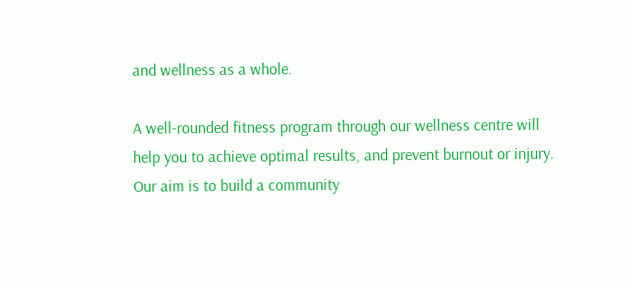and wellness as a whole.

A well-rounded fitness program through our wellness centre will help you to achieve optimal results, and prevent burnout or injury. Our aim is to build a community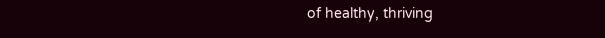of healthy, thriving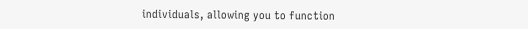individuals, allowing you to function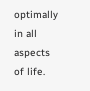optimally in all aspects of life.